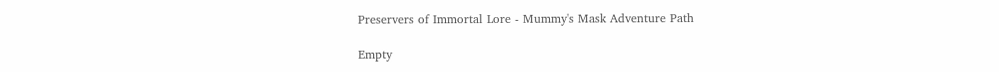Preservers of Immortal Lore - Mummy's Mask Adventure Path

Empty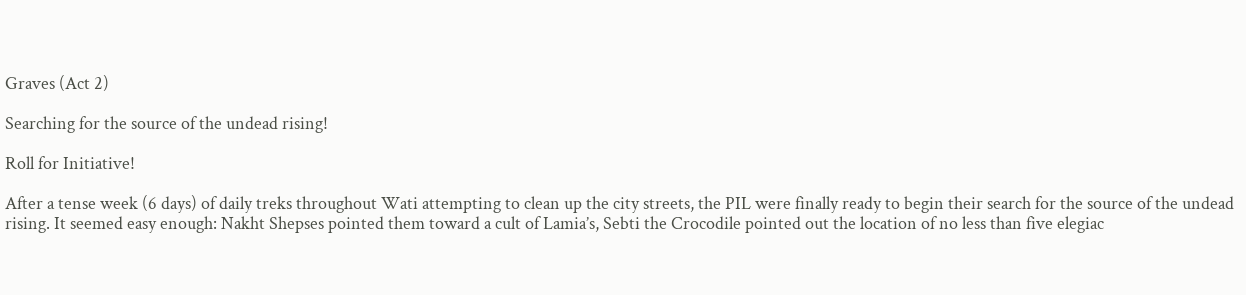Graves (Act 2)

Searching for the source of the undead rising!

Roll for Initiative!

After a tense week (6 days) of daily treks throughout Wati attempting to clean up the city streets, the PIL were finally ready to begin their search for the source of the undead rising. It seemed easy enough: Nakht Shepses pointed them toward a cult of Lamia’s, Sebti the Crocodile pointed out the location of no less than five elegiac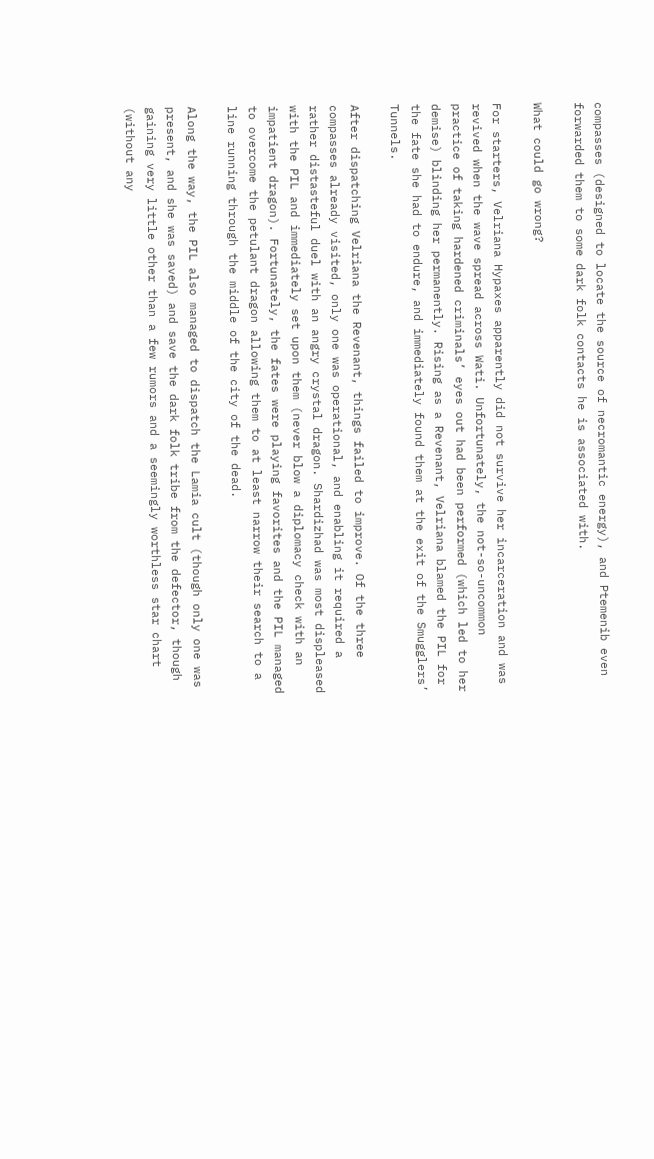compasses (designed to locate the source of necromantic energy), and Ptemenib even forwarded them to some dark folk contacts he is associated with.

What could go wrong?

For starters, Velriana Hypaxes apparently did not survive her incarceration and was revived when the wave spread across Wati. Unfortunately, the not-so-uncommon practice of taking hardened criminals’ eyes out had been performed (which led to her demise) blinding her permanently. Rising as a Revenant, Velriana blamed the PIL for the fate she had to endure, and immediately found them at the exit of the Smugglers’ Tunnels.

After dispatching Velriana the Revenant, things failed to improve. Of the three compasses already visited, only one was operational, and enabling it required a rather distasteful duel with an angry crystal dragon. Shardizhad was most displeased with the PIL and immediately set upon them (never blow a diplomacy check with an impatient dragon). Fortunately, the fates were playing favorites and the PIL managed to overcome the petulant dragon allowing them to at least narrow their search to a line running through the middle of the city of the dead.

Along the way, the PIL also managed to dispatch the Lamia cult (though only one was present, and she was saved) and save the dark folk tribe from the defector, though gaining very little other than a few rumors and a seemingly worthless star chart (without any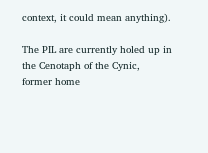context, it could mean anything).

The PIL are currently holed up in the Cenotaph of the Cynic, former home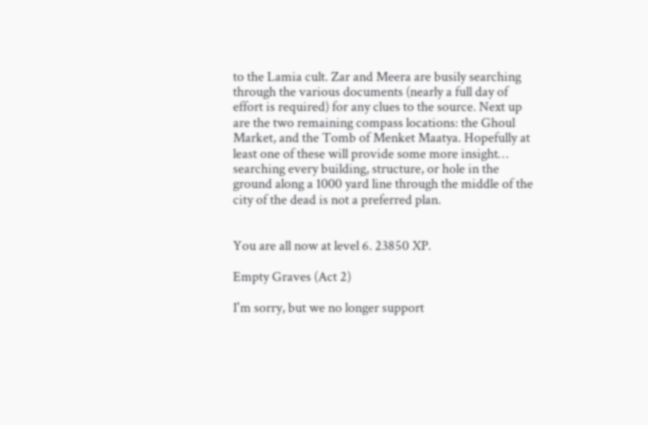to the Lamia cult. Zar and Meera are busily searching through the various documents (nearly a full day of effort is required) for any clues to the source. Next up are the two remaining compass locations: the Ghoul Market, and the Tomb of Menket Maatya. Hopefully at least one of these will provide some more insight… searching every building, structure, or hole in the ground along a 1000 yard line through the middle of the city of the dead is not a preferred plan.


You are all now at level 6. 23850 XP.

Empty Graves (Act 2)

I'm sorry, but we no longer support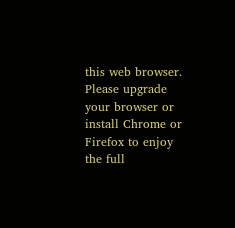this web browser. Please upgrade your browser or install Chrome or Firefox to enjoy the full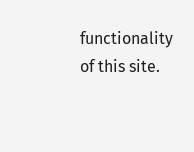functionality of this site.